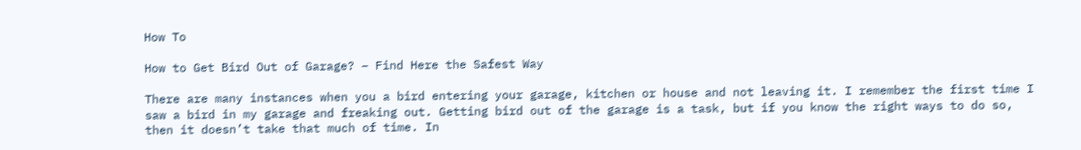How To

How to Get Bird Out of Garage? – Find Here the Safest Way

There are many instances when you a bird entering your garage, kitchen or house and not leaving it. I remember the first time I saw a bird in my garage and freaking out. Getting bird out of the garage is a task, but if you know the right ways to do so, then it doesn’t take that much of time. In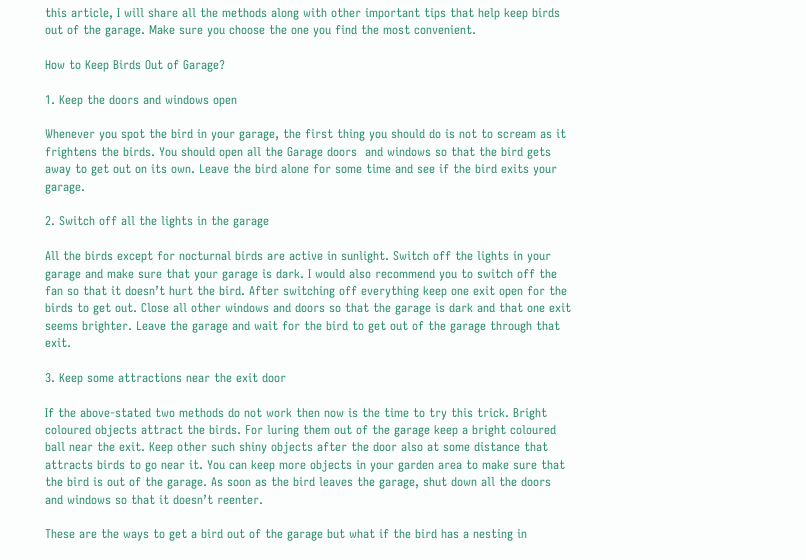this article, I will share all the methods along with other important tips that help keep birds out of the garage. Make sure you choose the one you find the most convenient.

How to Keep Birds Out of Garage?

1. Keep the doors and windows open

Whenever you spot the bird in your garage, the first thing you should do is not to scream as it frightens the birds. You should open all the Garage doors  and windows so that the bird gets away to get out on its own. Leave the bird alone for some time and see if the bird exits your garage.

2. Switch off all the lights in the garage

All the birds except for nocturnal birds are active in sunlight. Switch off the lights in your garage and make sure that your garage is dark. I would also recommend you to switch off the fan so that it doesn’t hurt the bird. After switching off everything keep one exit open for the birds to get out. Close all other windows and doors so that the garage is dark and that one exit seems brighter. Leave the garage and wait for the bird to get out of the garage through that exit.

3. Keep some attractions near the exit door

If the above-stated two methods do not work then now is the time to try this trick. Bright coloured objects attract the birds. For luring them out of the garage keep a bright coloured ball near the exit. Keep other such shiny objects after the door also at some distance that attracts birds to go near it. You can keep more objects in your garden area to make sure that the bird is out of the garage. As soon as the bird leaves the garage, shut down all the doors and windows so that it doesn’t reenter.

These are the ways to get a bird out of the garage but what if the bird has a nesting in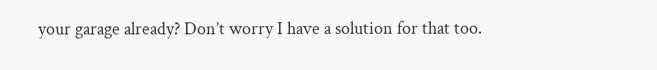your garage already? Don’t worry I have a solution for that too.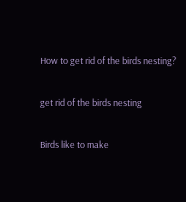How to get rid of the birds nesting?

get rid of the birds nesting

Birds like to make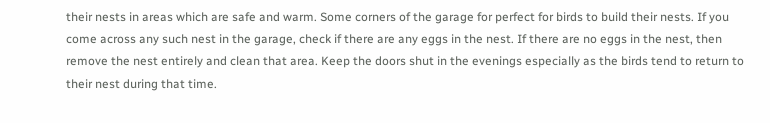their nests in areas which are safe and warm. Some corners of the garage for perfect for birds to build their nests. If you come across any such nest in the garage, check if there are any eggs in the nest. If there are no eggs in the nest, then remove the nest entirely and clean that area. Keep the doors shut in the evenings especially as the birds tend to return to their nest during that time.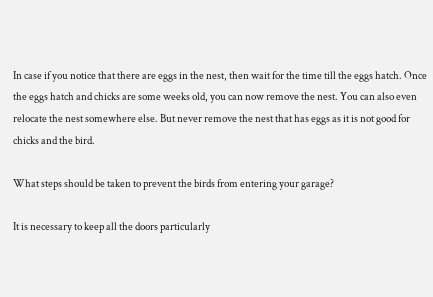In case if you notice that there are eggs in the nest, then wait for the time till the eggs hatch. Once the eggs hatch and chicks are some weeks old, you can now remove the nest. You can also even relocate the nest somewhere else. But never remove the nest that has eggs as it is not good for chicks and the bird.

What steps should be taken to prevent the birds from entering your garage?

It is necessary to keep all the doors particularly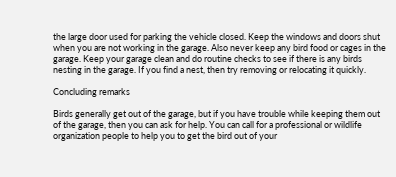the large door used for parking the vehicle closed. Keep the windows and doors shut when you are not working in the garage. Also never keep any bird food or cages in the garage. Keep your garage clean and do routine checks to see if there is any birds nesting in the garage. If you find a nest, then try removing or relocating it quickly.

Concluding remarks

Birds generally get out of the garage, but if you have trouble while keeping them out of the garage, then you can ask for help. You can call for a professional or wildlife organization people to help you to get the bird out of your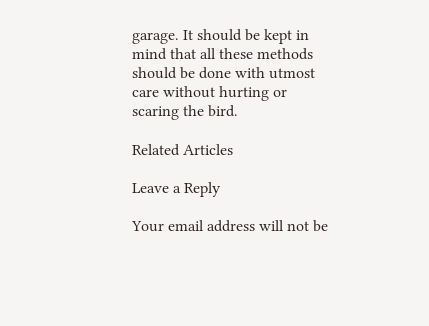garage. It should be kept in mind that all these methods should be done with utmost care without hurting or scaring the bird.

Related Articles

Leave a Reply

Your email address will not be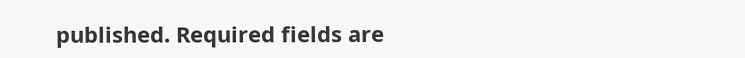published. Required fields are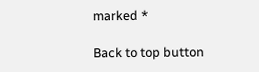marked *

Back to top button